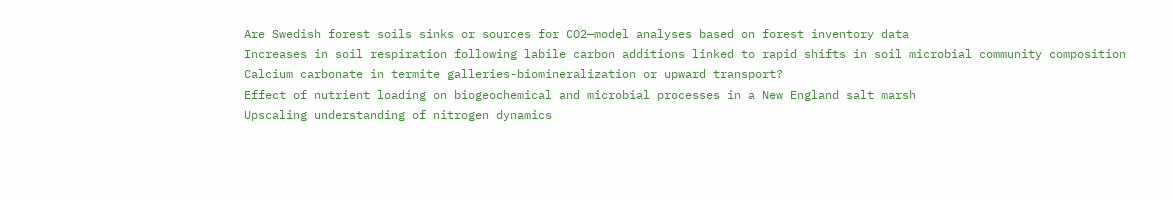Are Swedish forest soils sinks or sources for CO2—model analyses based on forest inventory data
Increases in soil respiration following labile carbon additions linked to rapid shifts in soil microbial community composition
Calcium carbonate in termite galleries-biomineralization or upward transport?
Effect of nutrient loading on biogeochemical and microbial processes in a New England salt marsh
Upscaling understanding of nitrogen dynamics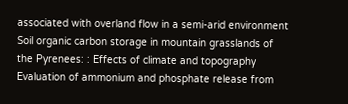associated with overland flow in a semi-arid environment
Soil organic carbon storage in mountain grasslands of the Pyrenees: : Effects of climate and topography
Evaluation of ammonium and phosphate release from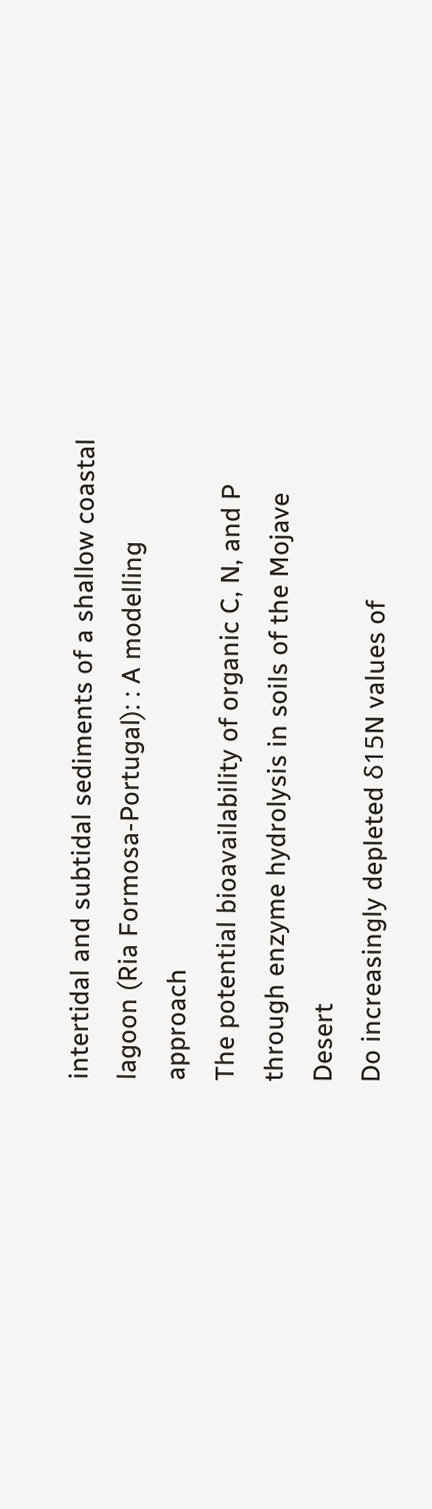intertidal and subtidal sediments of a shallow coastal lagoon (Ria Formosa-Portugal): : A modelling approach
The potential bioavailability of organic C, N, and P through enzyme hydrolysis in soils of the Mojave Desert
Do increasingly depleted δ15N values of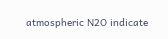atmospheric N2O indicate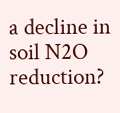a decline in soil N2O reduction?